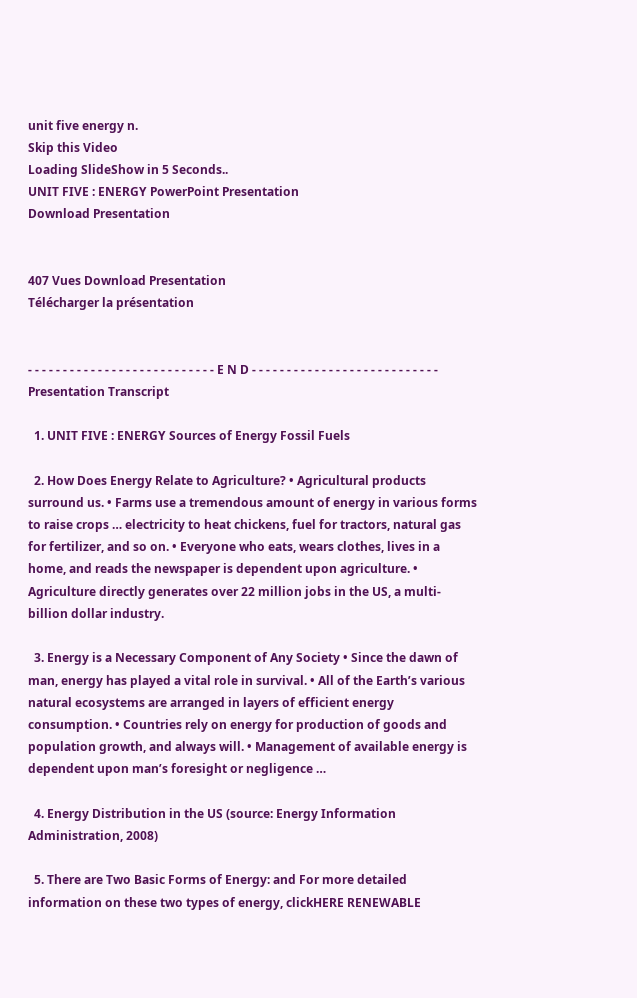unit five energy n.
Skip this Video
Loading SlideShow in 5 Seconds..
UNIT FIVE : ENERGY PowerPoint Presentation
Download Presentation


407 Vues Download Presentation
Télécharger la présentation


- - - - - - - - - - - - - - - - - - - - - - - - - - - E N D - - - - - - - - - - - - - - - - - - - - - - - - - - -
Presentation Transcript

  1. UNIT FIVE : ENERGY Sources of Energy Fossil Fuels

  2. How Does Energy Relate to Agriculture? • Agricultural products surround us. • Farms use a tremendous amount of energy in various forms to raise crops … electricity to heat chickens, fuel for tractors, natural gas for fertilizer, and so on. • Everyone who eats, wears clothes, lives in a home, and reads the newspaper is dependent upon agriculture. • Agriculture directly generates over 22 million jobs in the US, a multi-billion dollar industry.

  3. Energy is a Necessary Component of Any Society • Since the dawn of man, energy has played a vital role in survival. • All of the Earth’s various natural ecosystems are arranged in layers of efficient energy consumption. • Countries rely on energy for production of goods and population growth, and always will. • Management of available energy is dependent upon man’s foresight or negligence …

  4. Energy Distribution in the US (source: Energy Information Administration, 2008)

  5. There are Two Basic Forms of Energy: and For more detailed information on these two types of energy, clickHERE RENEWABLE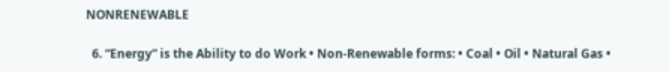NONRENEWABLE

  6. “Energy” is the Ability to do Work • Non-Renewable forms: • Coal • Oil • Natural Gas •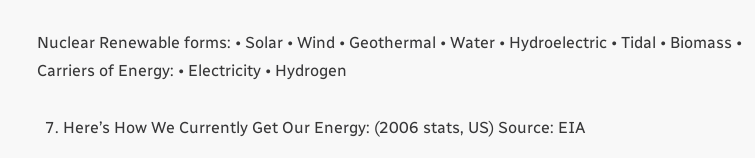Nuclear Renewable forms: • Solar • Wind • Geothermal • Water • Hydroelectric • Tidal • Biomass • Carriers of Energy: • Electricity • Hydrogen

  7. Here’s How We Currently Get Our Energy: (2006 stats, US) Source: EIA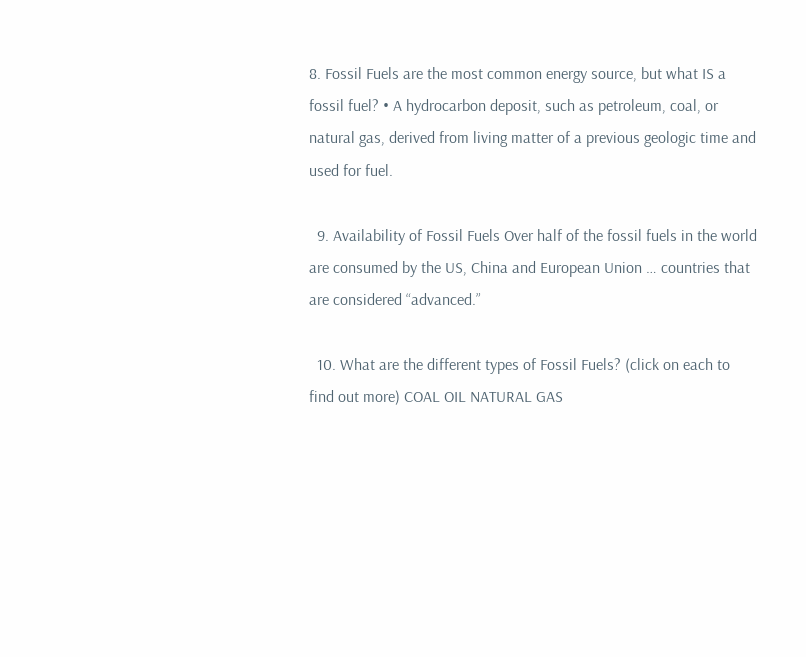8. Fossil Fuels are the most common energy source, but what IS a fossil fuel? • A hydrocarbon deposit, such as petroleum, coal, or natural gas, derived from living matter of a previous geologic time and used for fuel.

  9. Availability of Fossil Fuels Over half of the fossil fuels in the world are consumed by the US, China and European Union … countries that are considered “advanced.”

  10. What are the different types of Fossil Fuels? (click on each to find out more) COAL OIL NATURAL GAS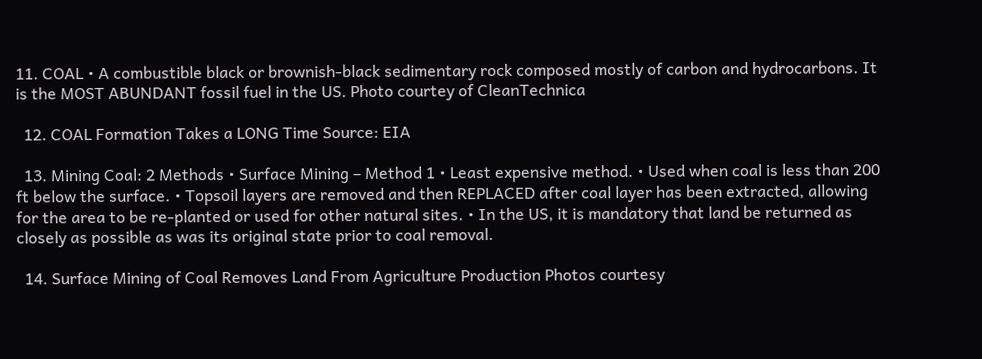11. COAL • A combustible black or brownish-black sedimentary rock composed mostly of carbon and hydrocarbons. It is the MOST ABUNDANT fossil fuel in the US. Photo courtey of CleanTechnica

  12. COAL Formation Takes a LONG Time Source: EIA

  13. Mining Coal: 2 Methods • Surface Mining – Method 1 • Least expensive method. • Used when coal is less than 200 ft below the surface. • Topsoil layers are removed and then REPLACED after coal layer has been extracted, allowing for the area to be re-planted or used for other natural sites. • In the US, it is mandatory that land be returned as closely as possible as was its original state prior to coal removal.

  14. Surface Mining of Coal Removes Land From Agriculture Production Photos courtesy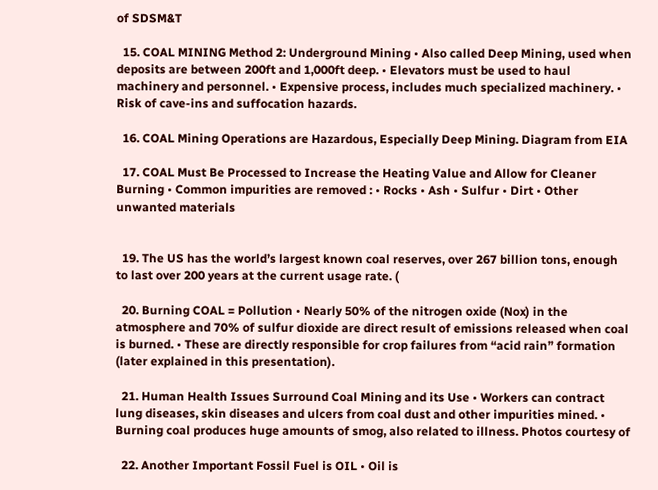of SDSM&T

  15. COAL MINING Method 2: Underground Mining • Also called Deep Mining, used when deposits are between 200ft and 1,000ft deep. • Elevators must be used to haul machinery and personnel. • Expensive process, includes much specialized machinery. • Risk of cave-ins and suffocation hazards.

  16. COAL Mining Operations are Hazardous, Especially Deep Mining. Diagram from EIA

  17. COAL Must Be Processed to Increase the Heating Value and Allow for Cleaner Burning • Common impurities are removed : • Rocks • Ash • Sulfur • Dirt • Other unwanted materials


  19. The US has the world’s largest known coal reserves, over 267 billion tons, enough to last over 200 years at the current usage rate. (

  20. Burning COAL = Pollution • Nearly 50% of the nitrogen oxide (Nox) in the atmosphere and 70% of sulfur dioxide are direct result of emissions released when coal is burned. • These are directly responsible for crop failures from “acid rain” formation (later explained in this presentation).

  21. Human Health Issues Surround Coal Mining and its Use • Workers can contract lung diseases, skin diseases and ulcers from coal dust and other impurities mined. • Burning coal produces huge amounts of smog, also related to illness. Photos courtesy of

  22. Another Important Fossil Fuel is OIL • Oil is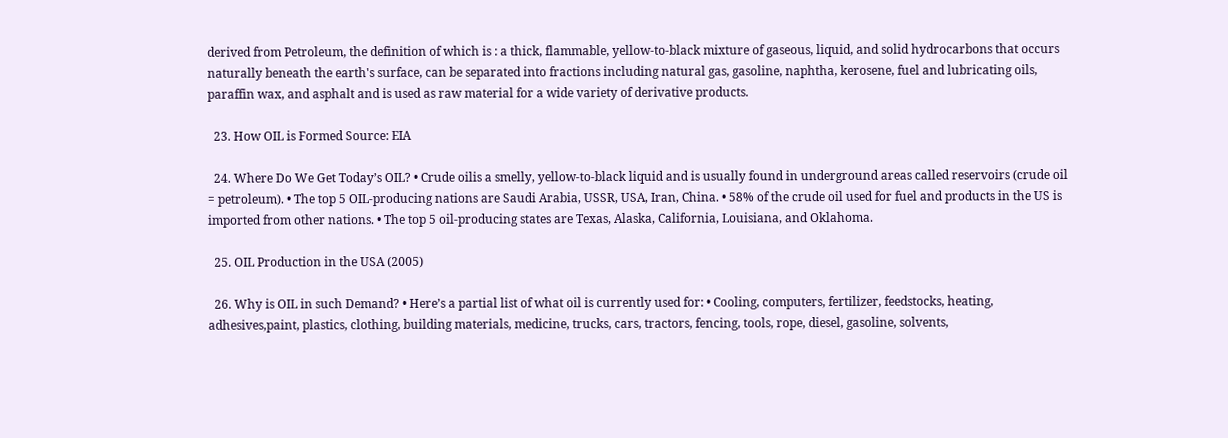derived from Petroleum, the definition of which is : a thick, flammable, yellow-to-black mixture of gaseous, liquid, and solid hydrocarbons that occurs naturally beneath the earth's surface, can be separated into fractions including natural gas, gasoline, naphtha, kerosene, fuel and lubricating oils, paraffin wax, and asphalt and is used as raw material for a wide variety of derivative products.

  23. How OIL is Formed Source: EIA

  24. Where Do We Get Today’s OIL? • Crude oilis a smelly, yellow-to-black liquid and is usually found in underground areas called reservoirs (crude oil = petroleum). • The top 5 OIL-producing nations are Saudi Arabia, USSR, USA, Iran, China. • 58% of the crude oil used for fuel and products in the US is imported from other nations. • The top 5 oil-producing states are Texas, Alaska, California, Louisiana, and Oklahoma.

  25. OIL Production in the USA (2005)

  26. Why is OIL in such Demand? • Here’s a partial list of what oil is currently used for: • Cooling, computers, fertilizer, feedstocks, heating, adhesives,paint, plastics, clothing, building materials, medicine, trucks, cars, tractors, fencing, tools, rope, diesel, gasoline, solvents,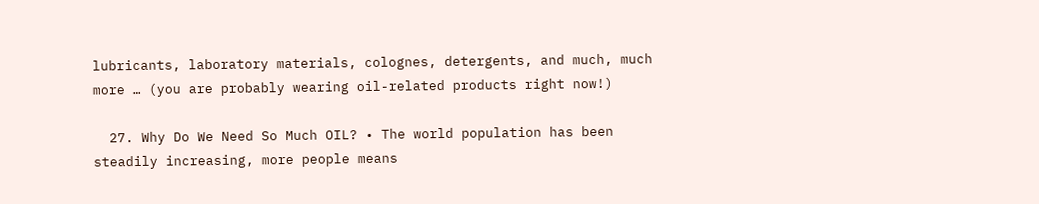lubricants, laboratory materials, colognes, detergents, and much, much more … (you are probably wearing oil-related products right now!)

  27. Why Do We Need So Much OIL? • The world population has been steadily increasing, more people means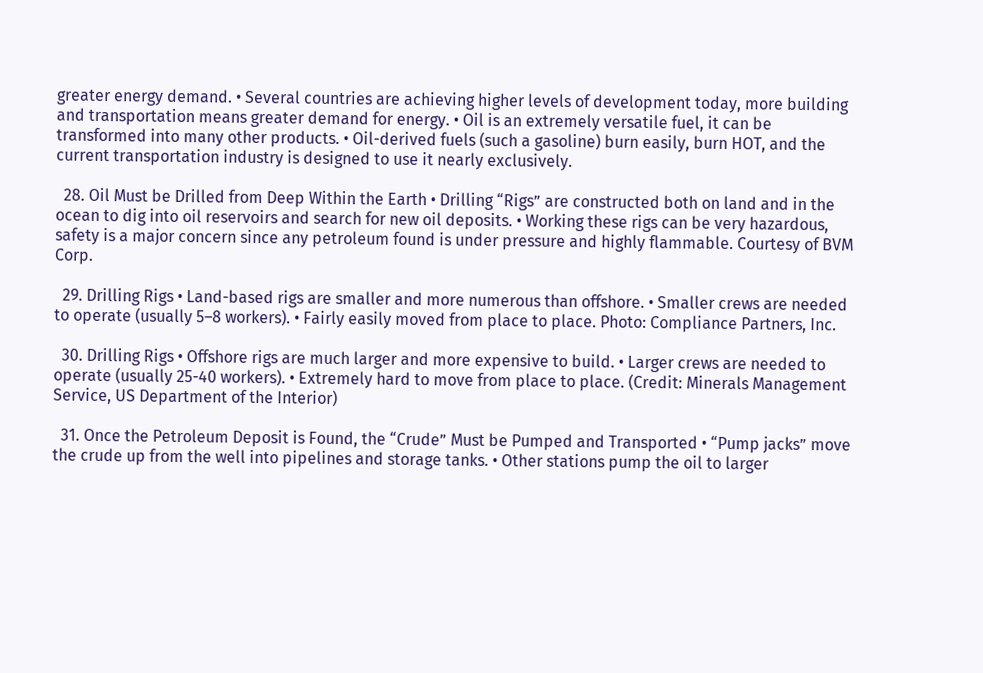greater energy demand. • Several countries are achieving higher levels of development today, more building and transportation means greater demand for energy. • Oil is an extremely versatile fuel, it can be transformed into many other products. • Oil-derived fuels (such a gasoline) burn easily, burn HOT, and the current transportation industry is designed to use it nearly exclusively.

  28. Oil Must be Drilled from Deep Within the Earth • Drilling “Rigs” are constructed both on land and in the ocean to dig into oil reservoirs and search for new oil deposits. • Working these rigs can be very hazardous, safety is a major concern since any petroleum found is under pressure and highly flammable. Courtesy of BVM Corp.

  29. Drilling Rigs • Land-based rigs are smaller and more numerous than offshore. • Smaller crews are needed to operate (usually 5–8 workers). • Fairly easily moved from place to place. Photo: Compliance Partners, Inc.

  30. Drilling Rigs • Offshore rigs are much larger and more expensive to build. • Larger crews are needed to operate (usually 25-40 workers). • Extremely hard to move from place to place. (Credit: Minerals Management Service, US Department of the Interior)

  31. Once the Petroleum Deposit is Found, the “Crude” Must be Pumped and Transported • “Pump jacks” move the crude up from the well into pipelines and storage tanks. • Other stations pump the oil to larger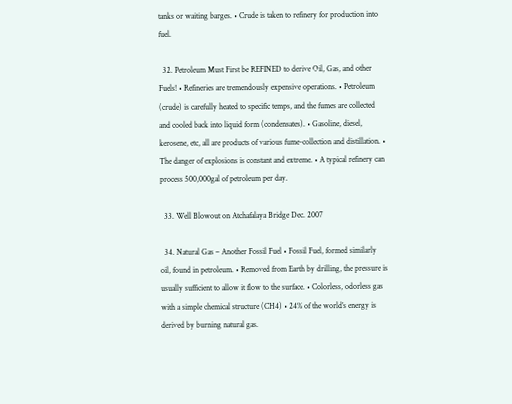tanks or waiting barges. • Crude is taken to refinery for production into fuel.

  32. Petroleum Must First be REFINED to derive Oil, Gas, and other Fuels! • Refineries are tremendously expensive operations. • Petroleum (crude) is carefully heated to specific temps, and the fumes are collected and cooled back into liquid form (condensates). • Gasoline, diesel, kerosene, etc, all are products of various fume-collection and distillation. • The danger of explosions is constant and extreme. • A typical refinery can process 500,000gal of petroleum per day.

  33. Well Blowout on Atchafalaya Bridge Dec. 2007

  34. Natural Gas – Another Fossil Fuel • Fossil Fuel, formed similarly oil, found in petroleum. • Removed from Earth by drilling, the pressure is usually sufficient to allow it flow to the surface. • Colorless, odorless gas with a simple chemical structure (CH4) • 24% of the world’s energy is derived by burning natural gas.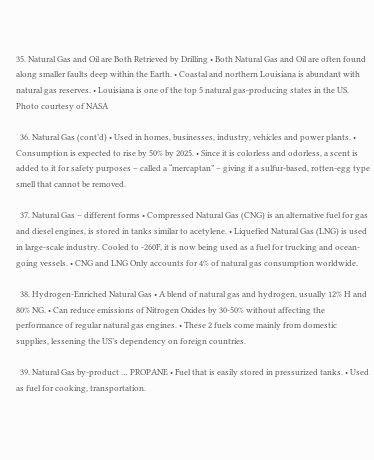35. Natural Gas and Oil are Both Retrieved by Drilling • Both Natural Gas and Oil are often found along smaller faults deep within the Earth. • Coastal and northern Louisiana is abundant with natural gas reserves. • Louisiana is one of the top 5 natural gas-producing states in the US. Photo courtesy of NASA

  36. Natural Gas (cont’d) • Used in homes, businesses, industry, vehicles and power plants. • Consumption is expected to rise by 50% by 2025. • Since it is colorless and odorless, a scent is added to it for safety purposes – called a “mercaptan” – giving it a sulfur-based, rotten-egg type smell that cannot be removed.

  37. Natural Gas – different forms • Compressed Natural Gas (CNG) is an alternative fuel for gas and diesel engines, is stored in tanks similar to acetylene. • Liquefied Natural Gas (LNG) is used in large-scale industry. Cooled to -260F, it is now being used as a fuel for trucking and ocean-going vessels. • CNG and LNG Only accounts for 4% of natural gas consumption worldwide.

  38. Hydrogen-Enriched Natural Gas • A blend of natural gas and hydrogen, usually 12% H and 80% NG. • Can reduce emissions of Nitrogen Oxides by 30-50% without affecting the performance of regular natural gas engines. • These 2 fuels come mainly from domestic supplies, lessening the US’s dependency on foreign countries.

  39. Natural Gas by-product … PROPANE • Fuel that is easily stored in pressurized tanks. • Used as fuel for cooking, transportation.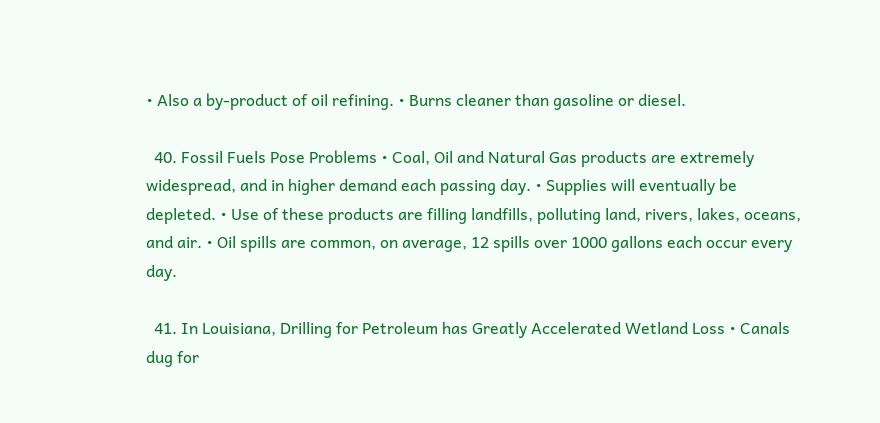• Also a by-product of oil refining. • Burns cleaner than gasoline or diesel.

  40. Fossil Fuels Pose Problems • Coal, Oil and Natural Gas products are extremely widespread, and in higher demand each passing day. • Supplies will eventually be depleted. • Use of these products are filling landfills, polluting land, rivers, lakes, oceans, and air. • Oil spills are common, on average, 12 spills over 1000 gallons each occur every day.

  41. In Louisiana, Drilling for Petroleum has Greatly Accelerated Wetland Loss • Canals dug for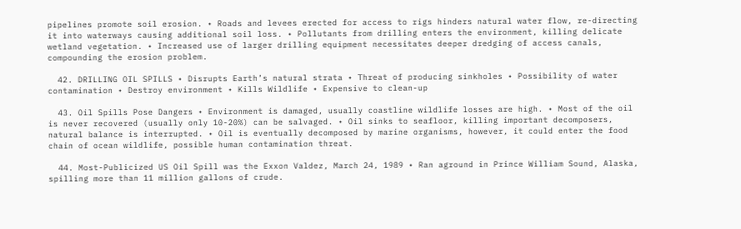pipelines promote soil erosion. • Roads and levees erected for access to rigs hinders natural water flow, re-directing it into waterways causing additional soil loss. • Pollutants from drilling enters the environment, killing delicate wetland vegetation. • Increased use of larger drilling equipment necessitates deeper dredging of access canals, compounding the erosion problem.

  42. DRILLING OIL SPILLS • Disrupts Earth’s natural strata • Threat of producing sinkholes • Possibility of water contamination • Destroy environment • Kills Wildlife • Expensive to clean-up

  43. Oil Spills Pose Dangers • Environment is damaged, usually coastline wildlife losses are high. • Most of the oil is never recovered (usually only 10-20%) can be salvaged. • Oil sinks to seafloor, killing important decomposers, natural balance is interrupted. • Oil is eventually decomposed by marine organisms, however, it could enter the food chain of ocean wildlife, possible human contamination threat.

  44. Most-Publicized US Oil Spill was the Exxon Valdez, March 24, 1989 • Ran aground in Prince William Sound, Alaska, spilling more than 11 million gallons of crude.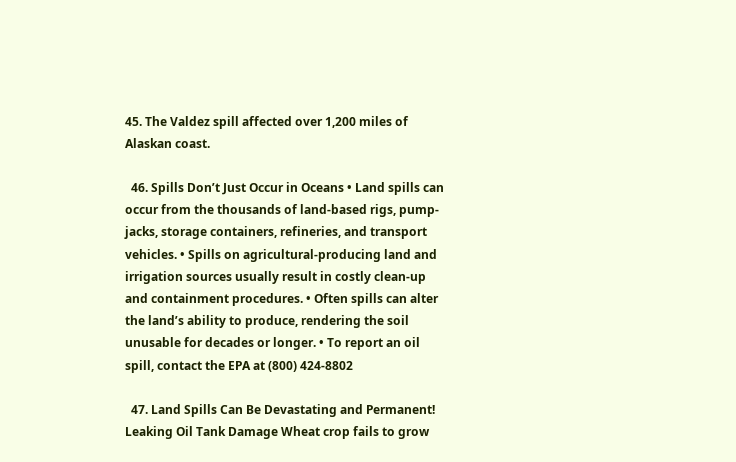45. The Valdez spill affected over 1,200 miles of Alaskan coast.

  46. Spills Don’t Just Occur in Oceans • Land spills can occur from the thousands of land-based rigs, pump-jacks, storage containers, refineries, and transport vehicles. • Spills on agricultural-producing land and irrigation sources usually result in costly clean-up and containment procedures. • Often spills can alter the land’s ability to produce, rendering the soil unusable for decades or longer. • To report an oil spill, contact the EPA at (800) 424-8802

  47. Land Spills Can Be Devastating and Permanent! Leaking Oil Tank Damage Wheat crop fails to grow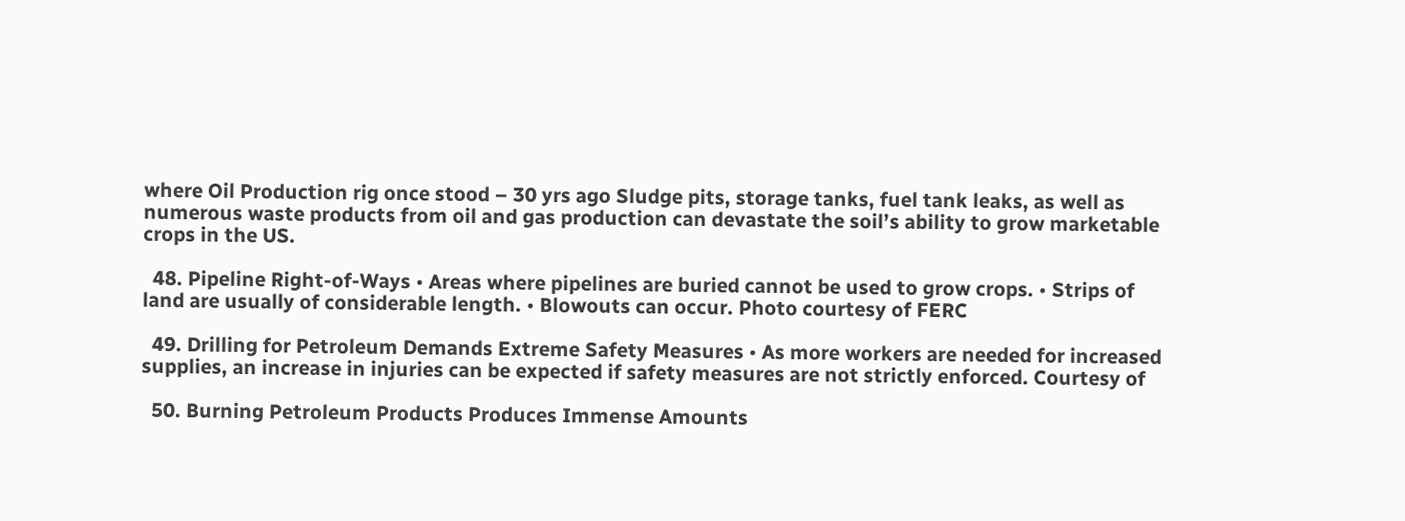where Oil Production rig once stood – 30 yrs ago Sludge pits, storage tanks, fuel tank leaks, as well as numerous waste products from oil and gas production can devastate the soil’s ability to grow marketable crops in the US.

  48. Pipeline Right-of-Ways • Areas where pipelines are buried cannot be used to grow crops. • Strips of land are usually of considerable length. • Blowouts can occur. Photo courtesy of FERC

  49. Drilling for Petroleum Demands Extreme Safety Measures • As more workers are needed for increased supplies, an increase in injuries can be expected if safety measures are not strictly enforced. Courtesy of

  50. Burning Petroleum Products Produces Immense Amounts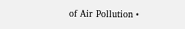of Air Pollution •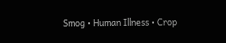Smog • Human Illness • Crop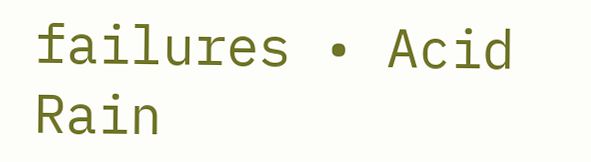failures • Acid Rain